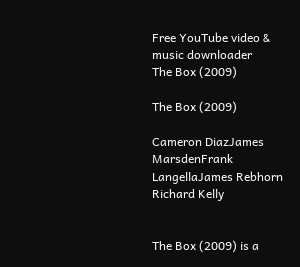Free YouTube video & music downloader
The Box (2009)

The Box (2009)

Cameron DiazJames MarsdenFrank LangellaJames Rebhorn
Richard Kelly


The Box (2009) is a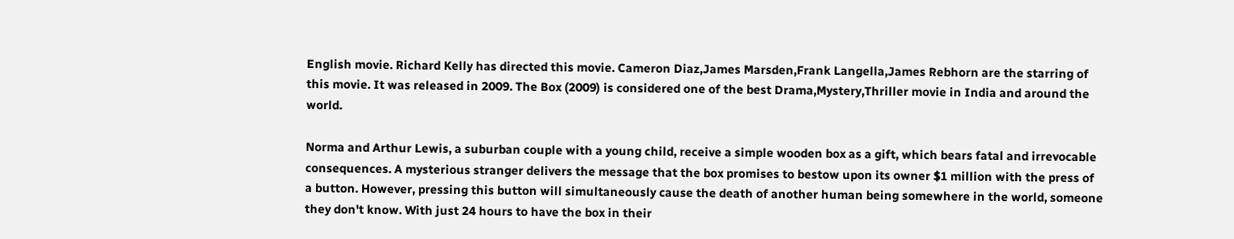English movie. Richard Kelly has directed this movie. Cameron Diaz,James Marsden,Frank Langella,James Rebhorn are the starring of this movie. It was released in 2009. The Box (2009) is considered one of the best Drama,Mystery,Thriller movie in India and around the world.

Norma and Arthur Lewis, a suburban couple with a young child, receive a simple wooden box as a gift, which bears fatal and irrevocable consequences. A mysterious stranger delivers the message that the box promises to bestow upon its owner $1 million with the press of a button. However, pressing this button will simultaneously cause the death of another human being somewhere in the world, someone they don't know. With just 24 hours to have the box in their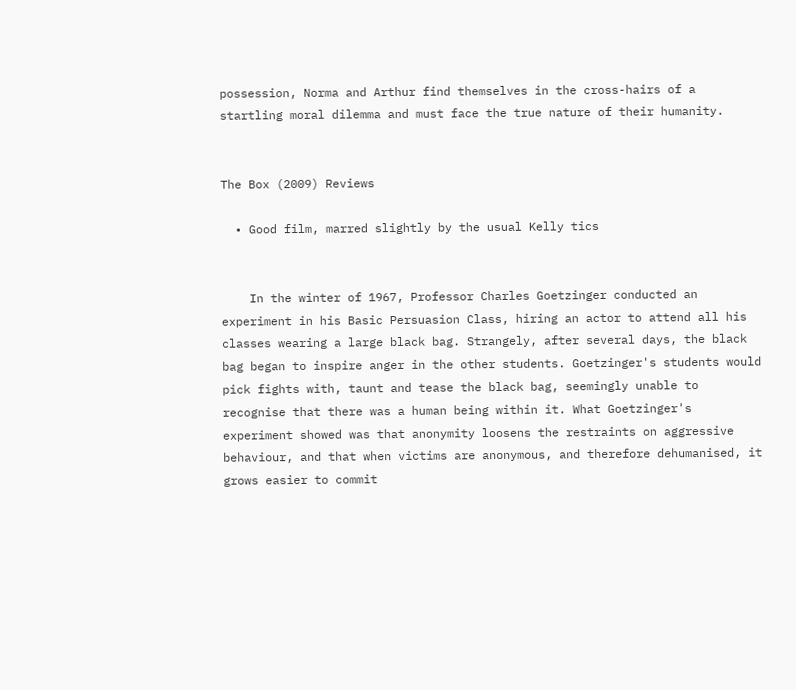possession, Norma and Arthur find themselves in the cross-hairs of a startling moral dilemma and must face the true nature of their humanity.


The Box (2009) Reviews

  • Good film, marred slightly by the usual Kelly tics


    In the winter of 1967, Professor Charles Goetzinger conducted an experiment in his Basic Persuasion Class, hiring an actor to attend all his classes wearing a large black bag. Strangely, after several days, the black bag began to inspire anger in the other students. Goetzinger's students would pick fights with, taunt and tease the black bag, seemingly unable to recognise that there was a human being within it. What Goetzinger's experiment showed was that anonymity loosens the restraints on aggressive behaviour, and that when victims are anonymous, and therefore dehumanised, it grows easier to commit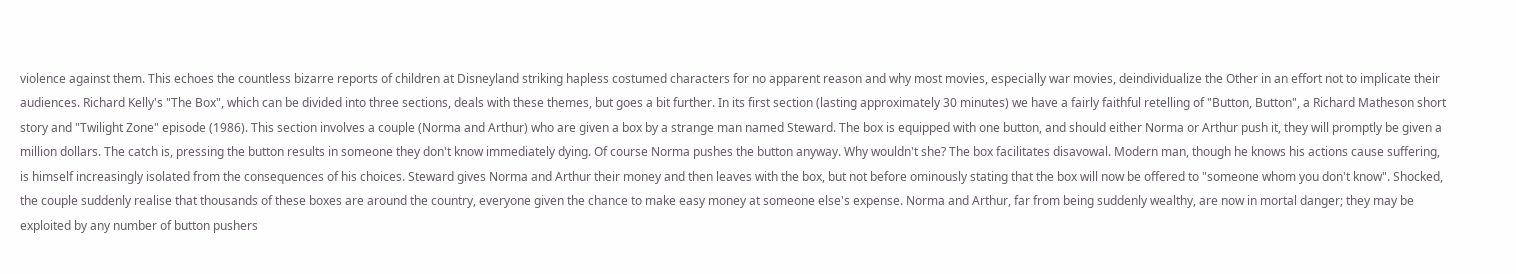violence against them. This echoes the countless bizarre reports of children at Disneyland striking hapless costumed characters for no apparent reason and why most movies, especially war movies, deindividualize the Other in an effort not to implicate their audiences. Richard Kelly's "The Box", which can be divided into three sections, deals with these themes, but goes a bit further. In its first section (lasting approximately 30 minutes) we have a fairly faithful retelling of "Button, Button", a Richard Matheson short story and "Twilight Zone" episode (1986). This section involves a couple (Norma and Arthur) who are given a box by a strange man named Steward. The box is equipped with one button, and should either Norma or Arthur push it, they will promptly be given a million dollars. The catch is, pressing the button results in someone they don't know immediately dying. Of course Norma pushes the button anyway. Why wouldn't she? The box facilitates disavowal. Modern man, though he knows his actions cause suffering, is himself increasingly isolated from the consequences of his choices. Steward gives Norma and Arthur their money and then leaves with the box, but not before ominously stating that the box will now be offered to "someone whom you don't know". Shocked, the couple suddenly realise that thousands of these boxes are around the country, everyone given the chance to make easy money at someone else's expense. Norma and Arthur, far from being suddenly wealthy, are now in mortal danger; they may be exploited by any number of button pushers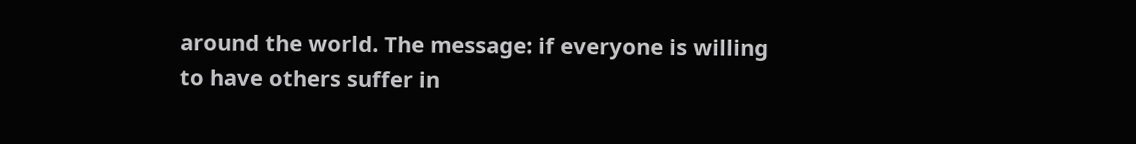around the world. The message: if everyone is willing to have others suffer in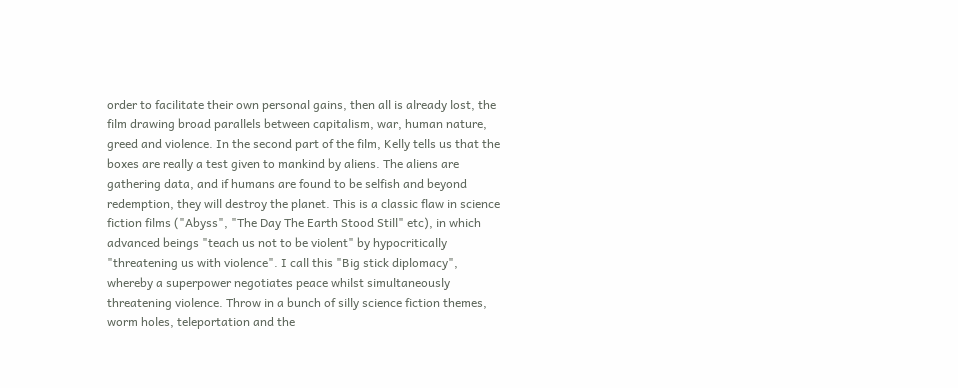order to facilitate their own personal gains, then all is already lost, the film drawing broad parallels between capitalism, war, human nature, greed and violence. In the second part of the film, Kelly tells us that the boxes are really a test given to mankind by aliens. The aliens are gathering data, and if humans are found to be selfish and beyond redemption, they will destroy the planet. This is a classic flaw in science fiction films ("Abyss", "The Day The Earth Stood Still" etc), in which advanced beings "teach us not to be violent" by hypocritically "threatening us with violence". I call this "Big stick diplomacy", whereby a superpower negotiates peace whilst simultaneously threatening violence. Throw in a bunch of silly science fiction themes, worm holes, teleportation and the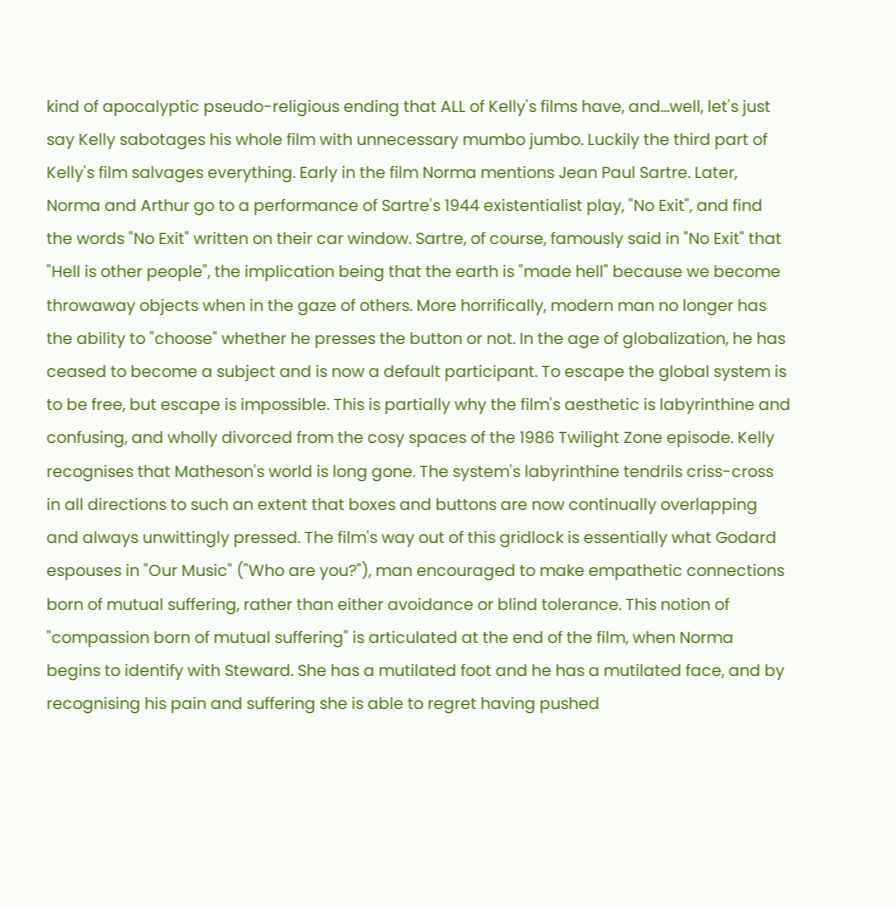kind of apocalyptic pseudo-religious ending that ALL of Kelly's films have, and...well, let's just say Kelly sabotages his whole film with unnecessary mumbo jumbo. Luckily the third part of Kelly's film salvages everything. Early in the film Norma mentions Jean Paul Sartre. Later, Norma and Arthur go to a performance of Sartre's 1944 existentialist play, "No Exit", and find the words "No Exit" written on their car window. Sartre, of course, famously said in "No Exit" that "Hell is other people", the implication being that the earth is "made hell" because we become throwaway objects when in the gaze of others. More horrifically, modern man no longer has the ability to "choose" whether he presses the button or not. In the age of globalization, he has ceased to become a subject and is now a default participant. To escape the global system is to be free, but escape is impossible. This is partially why the film's aesthetic is labyrinthine and confusing, and wholly divorced from the cosy spaces of the 1986 Twilight Zone episode. Kelly recognises that Matheson's world is long gone. The system's labyrinthine tendrils criss-cross in all directions to such an extent that boxes and buttons are now continually overlapping and always unwittingly pressed. The film's way out of this gridlock is essentially what Godard espouses in "Our Music" ("Who are you?"), man encouraged to make empathetic connections born of mutual suffering, rather than either avoidance or blind tolerance. This notion of "compassion born of mutual suffering" is articulated at the end of the film, when Norma begins to identify with Steward. She has a mutilated foot and he has a mutilated face, and by recognising his pain and suffering she is able to regret having pushed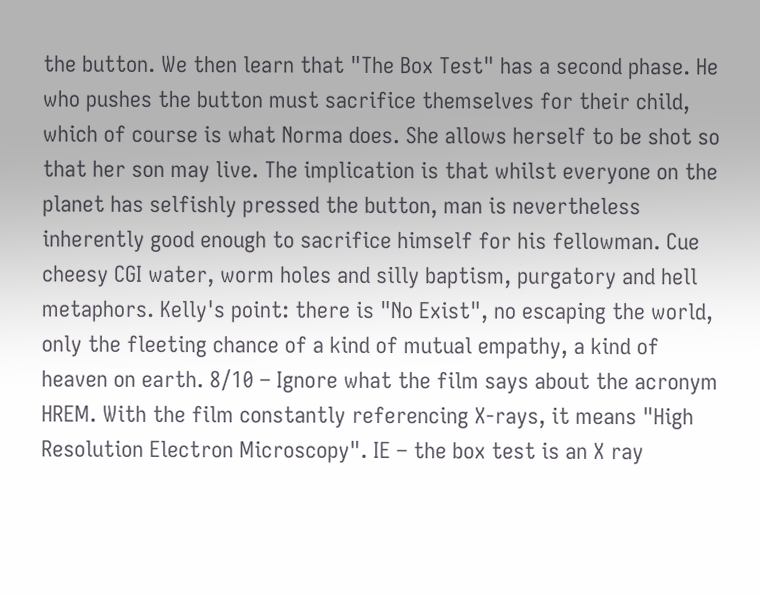the button. We then learn that "The Box Test" has a second phase. He who pushes the button must sacrifice themselves for their child, which of course is what Norma does. She allows herself to be shot so that her son may live. The implication is that whilst everyone on the planet has selfishly pressed the button, man is nevertheless inherently good enough to sacrifice himself for his fellowman. Cue cheesy CGI water, worm holes and silly baptism, purgatory and hell metaphors. Kelly's point: there is "No Exist", no escaping the world, only the fleeting chance of a kind of mutual empathy, a kind of heaven on earth. 8/10 – Ignore what the film says about the acronym HREM. With the film constantly referencing X-rays, it means "High Resolution Electron Microscopy". IE – the box test is an X ray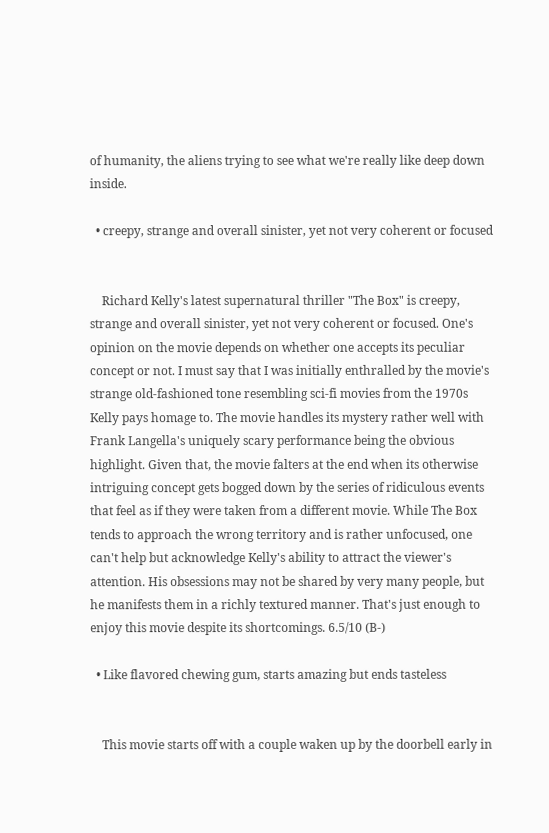of humanity, the aliens trying to see what we're really like deep down inside.

  • creepy, strange and overall sinister, yet not very coherent or focused


    Richard Kelly's latest supernatural thriller "The Box" is creepy, strange and overall sinister, yet not very coherent or focused. One's opinion on the movie depends on whether one accepts its peculiar concept or not. I must say that I was initially enthralled by the movie's strange old-fashioned tone resembling sci-fi movies from the 1970s Kelly pays homage to. The movie handles its mystery rather well with Frank Langella's uniquely scary performance being the obvious highlight. Given that, the movie falters at the end when its otherwise intriguing concept gets bogged down by the series of ridiculous events that feel as if they were taken from a different movie. While The Box tends to approach the wrong territory and is rather unfocused, one can't help but acknowledge Kelly's ability to attract the viewer's attention. His obsessions may not be shared by very many people, but he manifests them in a richly textured manner. That's just enough to enjoy this movie despite its shortcomings. 6.5/10 (B-)

  • Like flavored chewing gum, starts amazing but ends tasteless


    This movie starts off with a couple waken up by the doorbell early in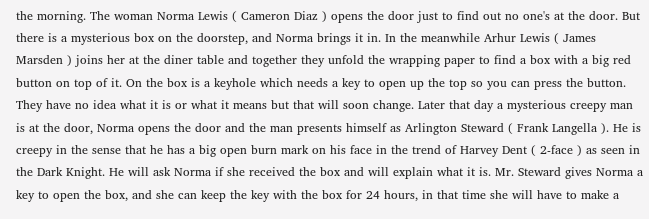the morning. The woman Norma Lewis ( Cameron Diaz ) opens the door just to find out no one's at the door. But there is a mysterious box on the doorstep, and Norma brings it in. In the meanwhile Arhur Lewis ( James Marsden ) joins her at the diner table and together they unfold the wrapping paper to find a box with a big red button on top of it. On the box is a keyhole which needs a key to open up the top so you can press the button. They have no idea what it is or what it means but that will soon change. Later that day a mysterious creepy man is at the door, Norma opens the door and the man presents himself as Arlington Steward ( Frank Langella ). He is creepy in the sense that he has a big open burn mark on his face in the trend of Harvey Dent ( 2-face ) as seen in the Dark Knight. He will ask Norma if she received the box and will explain what it is. Mr. Steward gives Norma a key to open the box, and she can keep the key with the box for 24 hours, in that time she will have to make a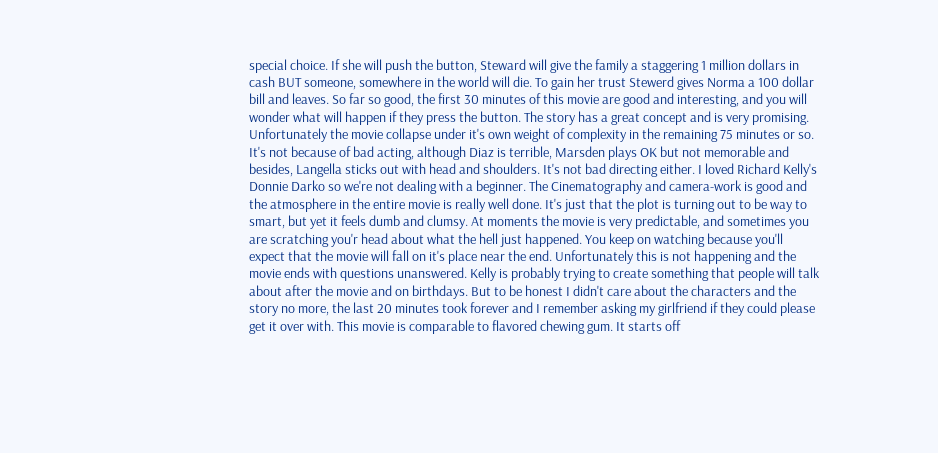special choice. If she will push the button, Steward will give the family a staggering 1 million dollars in cash BUT someone, somewhere in the world will die. To gain her trust Stewerd gives Norma a 100 dollar bill and leaves. So far so good, the first 30 minutes of this movie are good and interesting, and you will wonder what will happen if they press the button. The story has a great concept and is very promising. Unfortunately the movie collapse under it's own weight of complexity in the remaining 75 minutes or so. It's not because of bad acting, although Diaz is terrible, Marsden plays OK but not memorable and besides, Langella sticks out with head and shoulders. It's not bad directing either. I loved Richard Kelly's Donnie Darko so we're not dealing with a beginner. The Cinematography and camera-work is good and the atmosphere in the entire movie is really well done. It's just that the plot is turning out to be way to smart, but yet it feels dumb and clumsy. At moments the movie is very predictable, and sometimes you are scratching you'r head about what the hell just happened. You keep on watching because you'll expect that the movie will fall on it's place near the end. Unfortunately this is not happening and the movie ends with questions unanswered. Kelly is probably trying to create something that people will talk about after the movie and on birthdays. But to be honest I didn't care about the characters and the story no more, the last 20 minutes took forever and I remember asking my girlfriend if they could please get it over with. This movie is comparable to flavored chewing gum. It starts off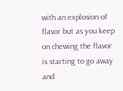with an explosion of flavor but as you keep on chewing the flavor is starting to go away and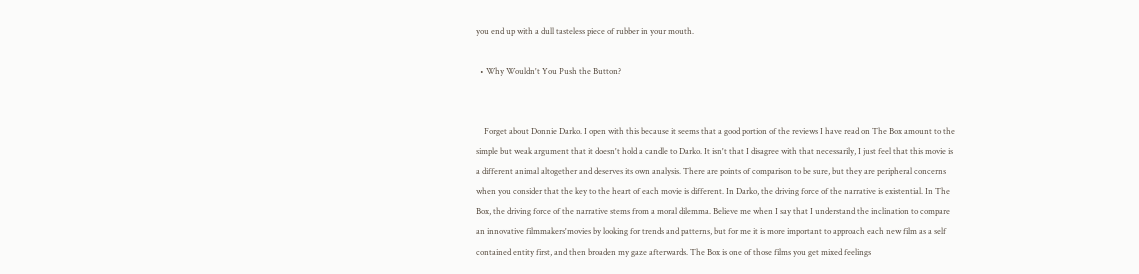you end up with a dull tasteless piece of rubber in your mouth.

  • Why Wouldn't You Push the Button?


    Forget about Donnie Darko. I open with this because it seems that a good portion of the reviews I have read on The Box amount to the simple but weak argument that it doesn't hold a candle to Darko. It isn't that I disagree with that necessarily, I just feel that this movie is a different animal altogether and deserves its own analysis. There are points of comparison to be sure, but they are peripheral concerns when you consider that the key to the heart of each movie is different. In Darko, the driving force of the narrative is existential. In The Box, the driving force of the narrative stems from a moral dilemma. Believe me when I say that I understand the inclination to compare an innovative filmmakers'movies by looking for trends and patterns, but for me it is more important to approach each new film as a self contained entity first, and then broaden my gaze afterwards. The Box is one of those films you get mixed feelings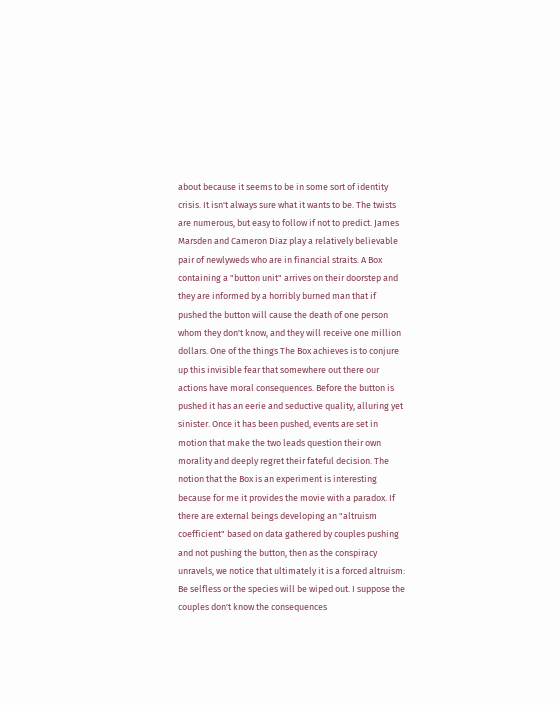about because it seems to be in some sort of identity crisis. It isn't always sure what it wants to be. The twists are numerous, but easy to follow if not to predict. James Marsden and Cameron Diaz play a relatively believable pair of newlyweds who are in financial straits. A Box containing a "button unit" arrives on their doorstep and they are informed by a horribly burned man that if pushed the button will cause the death of one person whom they don't know, and they will receive one million dollars. One of the things The Box achieves is to conjure up this invisible fear that somewhere out there our actions have moral consequences. Before the button is pushed it has an eerie and seductive quality, alluring yet sinister. Once it has been pushed, events are set in motion that make the two leads question their own morality and deeply regret their fateful decision. The notion that the Box is an experiment is interesting because for me it provides the movie with a paradox. If there are external beings developing an "altruism coefficient" based on data gathered by couples pushing and not pushing the button, then as the conspiracy unravels, we notice that ultimately it is a forced altruism: Be selfless or the species will be wiped out. I suppose the couples don't know the consequences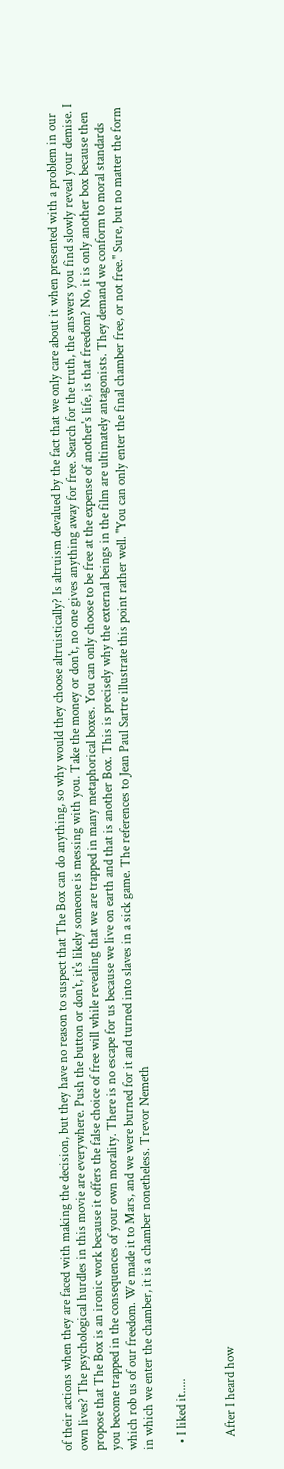of their actions when they are faced with making the decision, but they have no reason to suspect that The Box can do anything, so why would they choose altruistically? Is altruism devalued by the fact that we only care about it when presented with a problem in our own lives? The psychological hurdles in this movie are everywhere. Push the button or don't, it's likely someone is messing with you. Take the money or don't, no one gives anything away for free. Search for the truth, the answers you find slowly reveal your demise. I propose that The Box is an ironic work because it offers the false choice of free will while revealing that we are trapped in many metaphorical boxes. You can only choose to be free at the expense of another's life, is that freedom? No, it is only another box because then you become trapped in the consequences of your own morality. There is no escape for us because we live on earth and that is another Box. This is precisely why the external beings in the film are ultimately antagonists. They demand we conform to moral standards which rob us of our freedom. We made it to Mars, and we were burned for it and turned into slaves in a sick game. The references to Jean Paul Sartre illustrate this point rather well. "You can only enter the final chamber free, or not free." Sure, but no matter the form in which we enter the chamber, it is a chamber nonetheless. Trevor Nemeth

  • I liked it.....


    After I heard how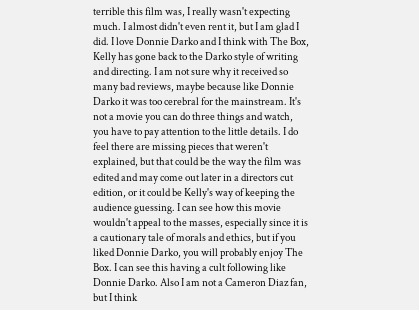terrible this film was, I really wasn't expecting much. I almost didn't even rent it, but I am glad I did. I love Donnie Darko and I think with The Box, Kelly has gone back to the Darko style of writing and directing. I am not sure why it received so many bad reviews, maybe because like Donnie Darko it was too cerebral for the mainstream. It's not a movie you can do three things and watch, you have to pay attention to the little details. I do feel there are missing pieces that weren't explained, but that could be the way the film was edited and may come out later in a directors cut edition, or it could be Kelly's way of keeping the audience guessing. I can see how this movie wouldn't appeal to the masses, especially since it is a cautionary tale of morals and ethics, but if you liked Donnie Darko, you will probably enjoy The Box. I can see this having a cult following like Donnie Darko. Also I am not a Cameron Diaz fan, but I think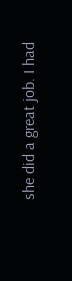she did a great job. I had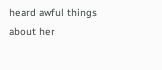heard awful things about her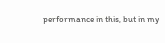performance in this, but in my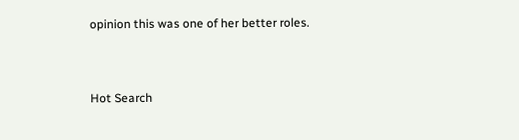opinion this was one of her better roles.


Hot Search